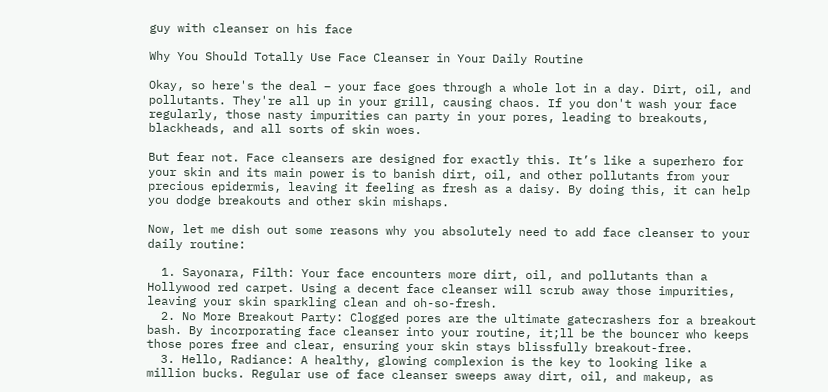guy with cleanser on his face

Why You Should Totally Use Face Cleanser in Your Daily Routine

Okay, so here's the deal – your face goes through a whole lot in a day. Dirt, oil, and pollutants. They're all up in your grill, causing chaos. If you don't wash your face regularly, those nasty impurities can party in your pores, leading to breakouts, blackheads, and all sorts of skin woes.

But fear not. Face cleansers are designed for exactly this. It’s like a superhero for your skin and its main power is to banish dirt, oil, and other pollutants from your precious epidermis, leaving it feeling as fresh as a daisy. By doing this, it can help you dodge breakouts and other skin mishaps.

Now, let me dish out some reasons why you absolutely need to add face cleanser to your daily routine:

  1. Sayonara, Filth: Your face encounters more dirt, oil, and pollutants than a Hollywood red carpet. Using a decent face cleanser will scrub away those impurities, leaving your skin sparkling clean and oh-so-fresh.
  2. No More Breakout Party: Clogged pores are the ultimate gatecrashers for a breakout bash. By incorporating face cleanser into your routine, it;ll be the bouncer who keeps those pores free and clear, ensuring your skin stays blissfully breakout-free.
  3. Hello, Radiance: A healthy, glowing complexion is the key to looking like a million bucks. Regular use of face cleanser sweeps away dirt, oil, and makeup, as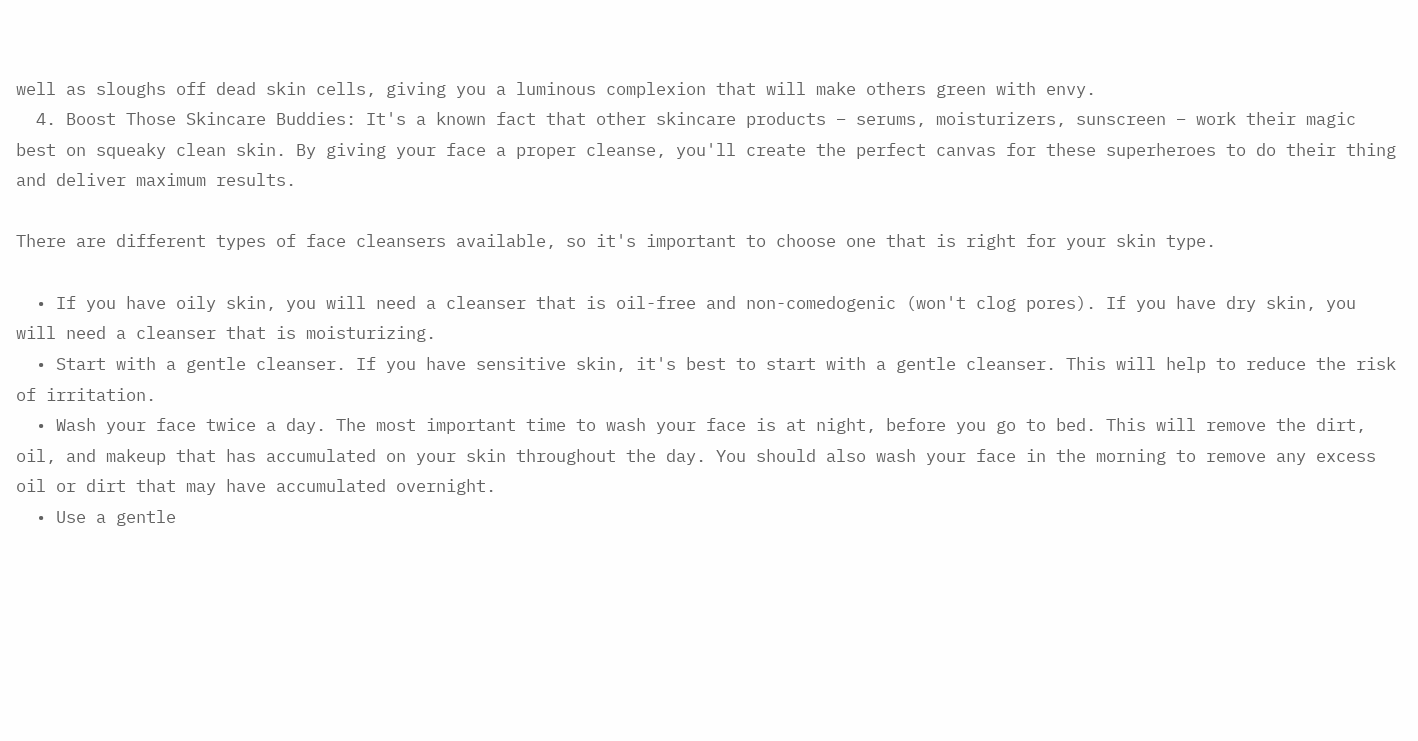well as sloughs off dead skin cells, giving you a luminous complexion that will make others green with envy.
  4. Boost Those Skincare Buddies: It's a known fact that other skincare products – serums, moisturizers, sunscreen – work their magic best on squeaky clean skin. By giving your face a proper cleanse, you'll create the perfect canvas for these superheroes to do their thing and deliver maximum results.

There are different types of face cleansers available, so it's important to choose one that is right for your skin type.

  • If you have oily skin, you will need a cleanser that is oil-free and non-comedogenic (won't clog pores). If you have dry skin, you will need a cleanser that is moisturizing.
  • Start with a gentle cleanser. If you have sensitive skin, it's best to start with a gentle cleanser. This will help to reduce the risk of irritation.
  • Wash your face twice a day. The most important time to wash your face is at night, before you go to bed. This will remove the dirt, oil, and makeup that has accumulated on your skin throughout the day. You should also wash your face in the morning to remove any excess oil or dirt that may have accumulated overnight.
  • Use a gentle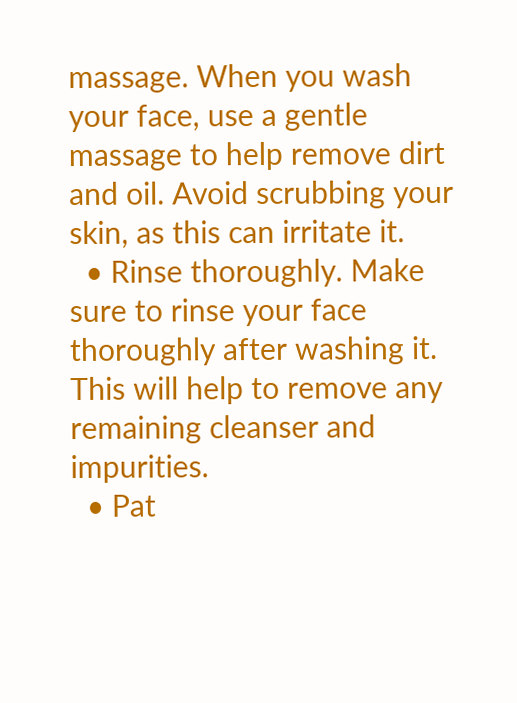massage. When you wash your face, use a gentle massage to help remove dirt and oil. Avoid scrubbing your skin, as this can irritate it.
  • Rinse thoroughly. Make sure to rinse your face thoroughly after washing it. This will help to remove any remaining cleanser and impurities.
  • Pat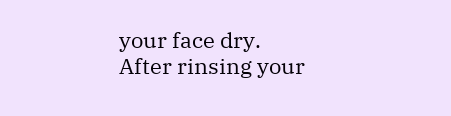your face dry. After rinsing your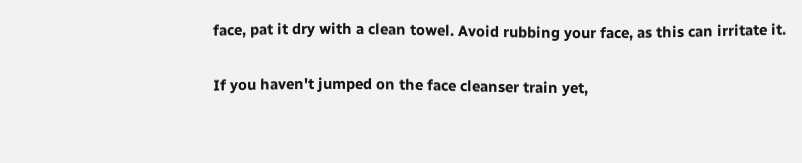face, pat it dry with a clean towel. Avoid rubbing your face, as this can irritate it.

If you haven't jumped on the face cleanser train yet,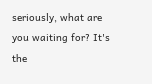seriously, what are you waiting for? It's the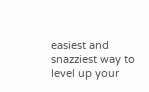easiest and snazziest way to level up your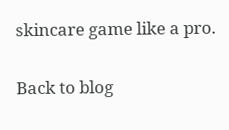skincare game like a pro.

Back to blog